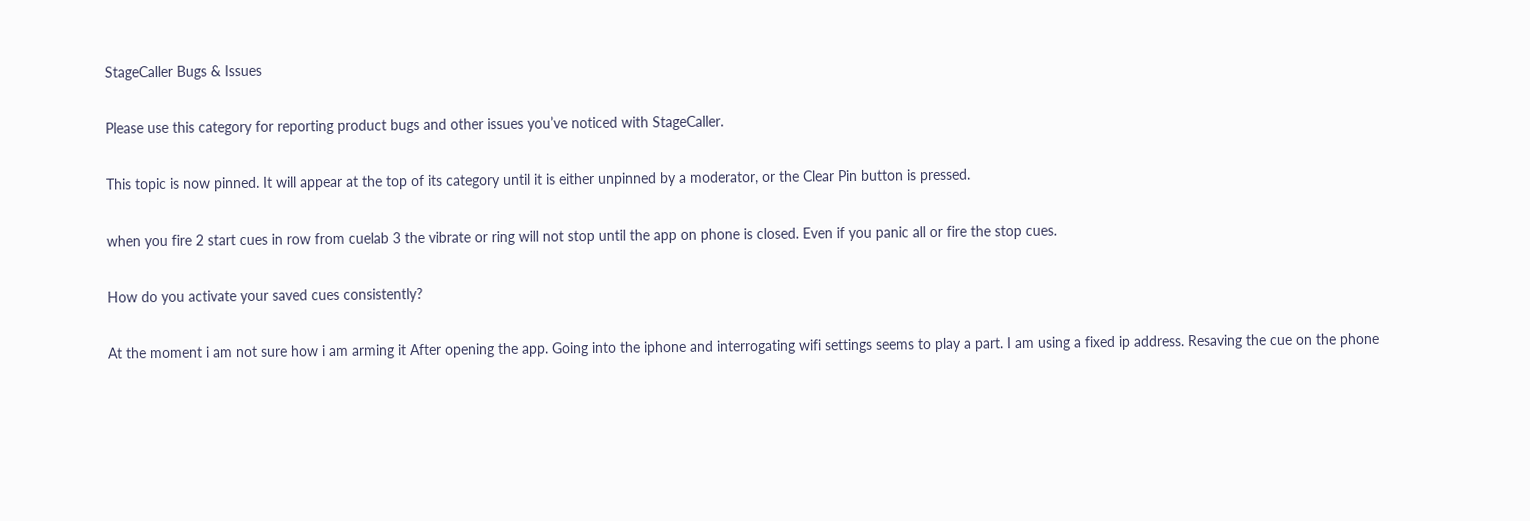StageCaller Bugs & Issues

Please use this category for reporting product bugs and other issues you’ve noticed with StageCaller.

This topic is now pinned. It will appear at the top of its category until it is either unpinned by a moderator, or the Clear Pin button is pressed.

when you fire 2 start cues in row from cuelab 3 the vibrate or ring will not stop until the app on phone is closed. Even if you panic all or fire the stop cues.

How do you activate your saved cues consistently?

At the moment i am not sure how i am arming it After opening the app. Going into the iphone and interrogating wifi settings seems to play a part. I am using a fixed ip address. Resaving the cue on the phone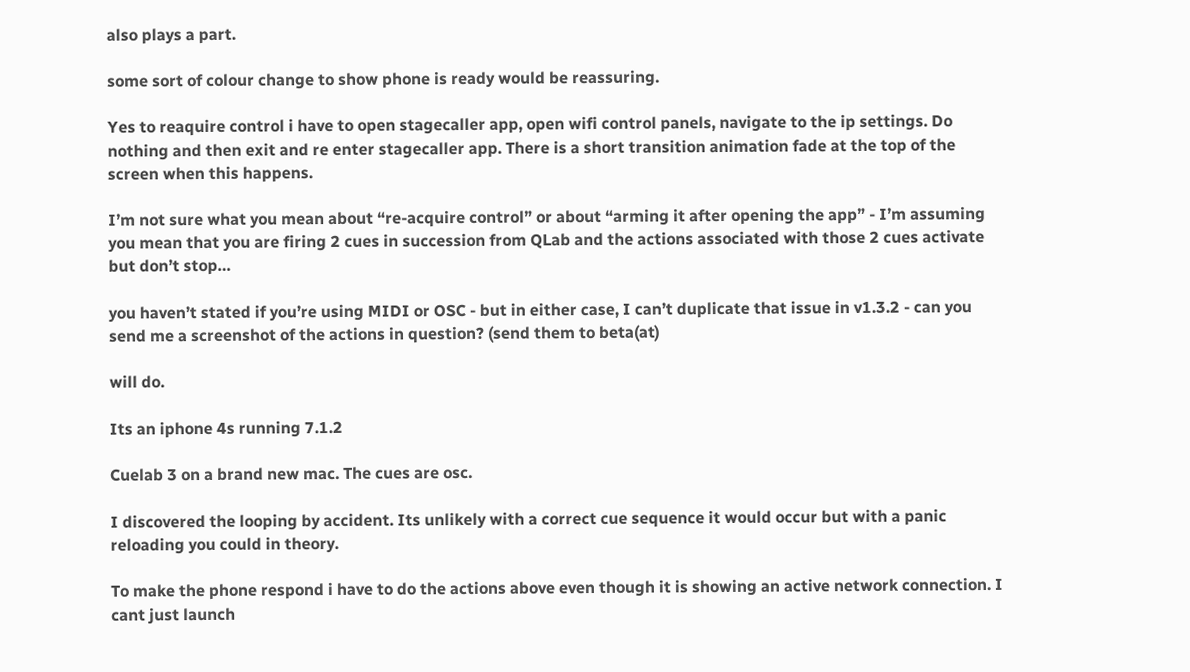also plays a part.

some sort of colour change to show phone is ready would be reassuring.

Yes to reaquire control i have to open stagecaller app, open wifi control panels, navigate to the ip settings. Do nothing and then exit and re enter stagecaller app. There is a short transition animation fade at the top of the screen when this happens.

I’m not sure what you mean about “re-acquire control” or about “arming it after opening the app” - I’m assuming you mean that you are firing 2 cues in succession from QLab and the actions associated with those 2 cues activate but don’t stop…

you haven’t stated if you’re using MIDI or OSC - but in either case, I can’t duplicate that issue in v1.3.2 - can you send me a screenshot of the actions in question? (send them to beta(at)

will do.

Its an iphone 4s running 7.1.2

Cuelab 3 on a brand new mac. The cues are osc.

I discovered the looping by accident. Its unlikely with a correct cue sequence it would occur but with a panic reloading you could in theory.

To make the phone respond i have to do the actions above even though it is showing an active network connection. I cant just launch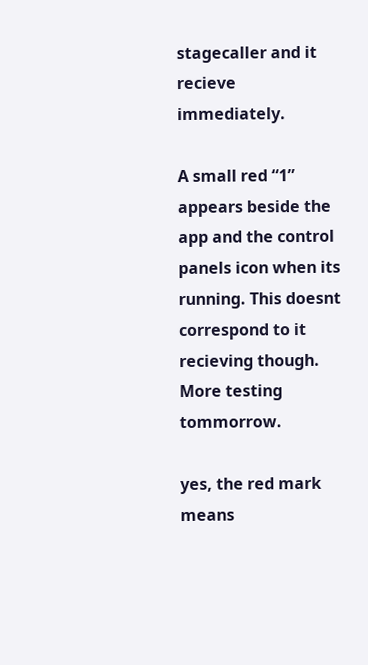stagecaller and it recieve immediately.

A small red “1” appears beside the app and the control panels icon when its running. This doesnt correspond to it recieving though. More testing tommorrow.

yes, the red mark means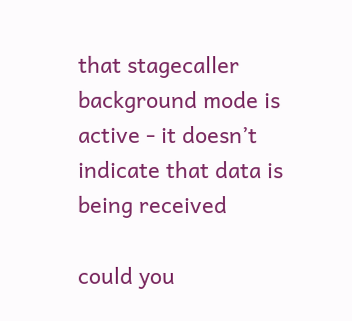that stagecaller background mode is active - it doesn’t indicate that data is being received

could you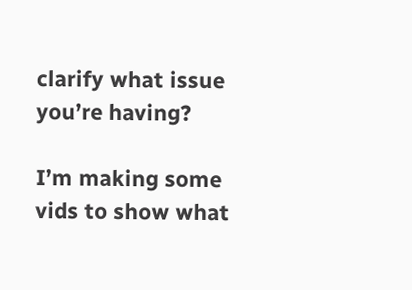clarify what issue you’re having?

I’m making some vids to show what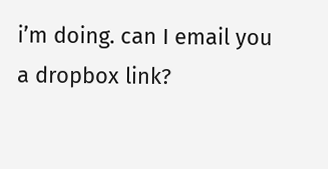i’m doing. can I email you a dropbox link?